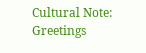Cultural Note: Greetings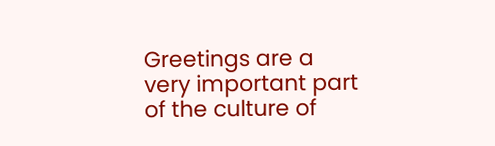Greetings are a very important part of the culture of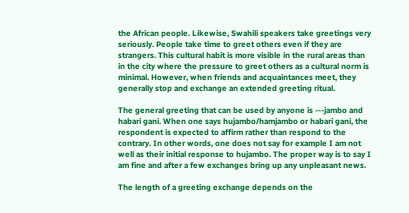the African people. Likewise, Swahili speakers take greetings very seriously. People take time to greet others even if they are strangers. This cultural habit is more visible in the rural areas than in the city where the pressure to greet others as a cultural norm is minimal. However, when friends and acquaintances meet, they generally stop and exchange an extended greeting ritual.

The general greeting that can be used by anyone is ---jambo and habari gani. When one says hujambo/hamjambo or habari gani, the respondent is expected to affirm rather than respond to the contrary. In other words, one does not say for example I am not well as their initial response to hujambo. The proper way is to say I am fine and after a few exchanges bring up any unpleasant news.

The length of a greeting exchange depends on the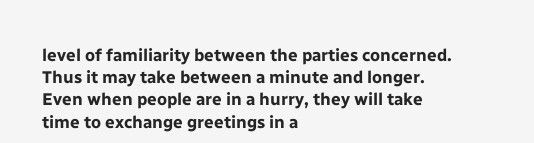level of familiarity between the parties concerned. Thus it may take between a minute and longer. Even when people are in a hurry, they will take time to exchange greetings in a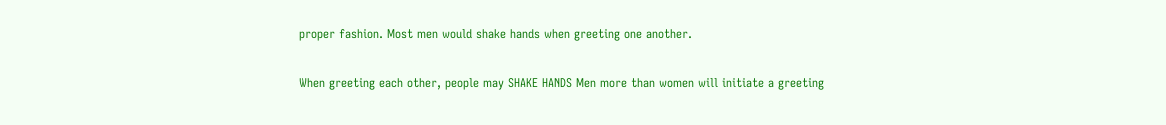proper fashion. Most men would shake hands when greeting one another.

When greeting each other, people may SHAKE HANDS Men more than women will initiate a greeting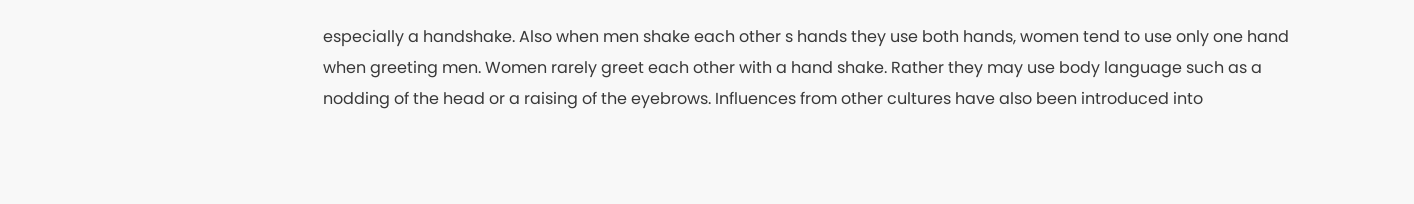especially a handshake. Also when men shake each other s hands they use both hands, women tend to use only one hand when greeting men. Women rarely greet each other with a hand shake. Rather they may use body language such as a nodding of the head or a raising of the eyebrows. Influences from other cultures have also been introduced into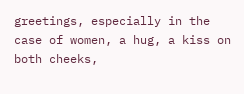greetings, especially in the case of women, a hug, a kiss on both cheeks,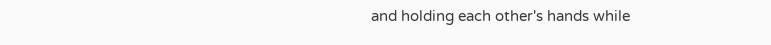and holding each other's hands while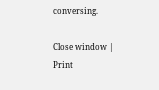conversing.

Close window | Print